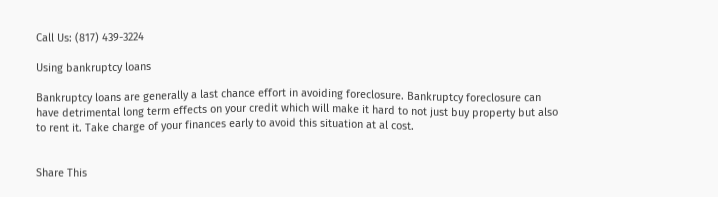Call Us: (817) 439-3224

Using bankruptcy loans

Bankruptcy loans are generally a last chance effort in avoiding foreclosure. Bankruptcy foreclosure can have detrimental long term effects on your credit which will make it hard to not just buy property but also to rent it. Take charge of your finances early to avoid this situation at al cost.


Share This